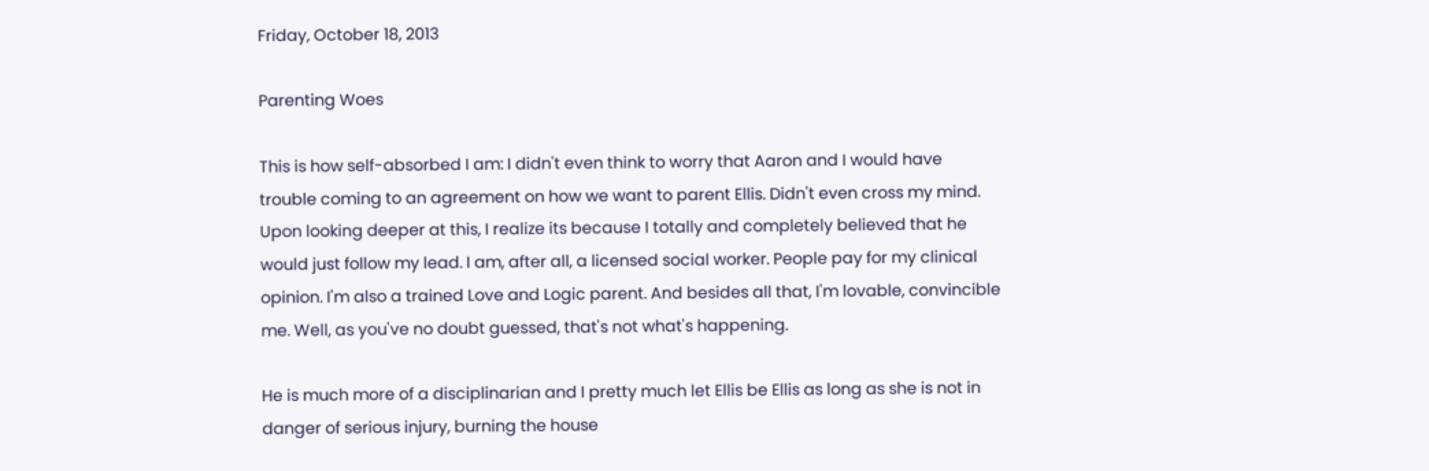Friday, October 18, 2013

Parenting Woes

This is how self-absorbed I am: I didn't even think to worry that Aaron and I would have trouble coming to an agreement on how we want to parent Ellis. Didn't even cross my mind. Upon looking deeper at this, I realize its because I totally and completely believed that he would just follow my lead. I am, after all, a licensed social worker. People pay for my clinical opinion. I'm also a trained Love and Logic parent. And besides all that, I'm lovable, convincible me. Well, as you've no doubt guessed, that's not what's happening.

He is much more of a disciplinarian and I pretty much let Ellis be Ellis as long as she is not in danger of serious injury, burning the house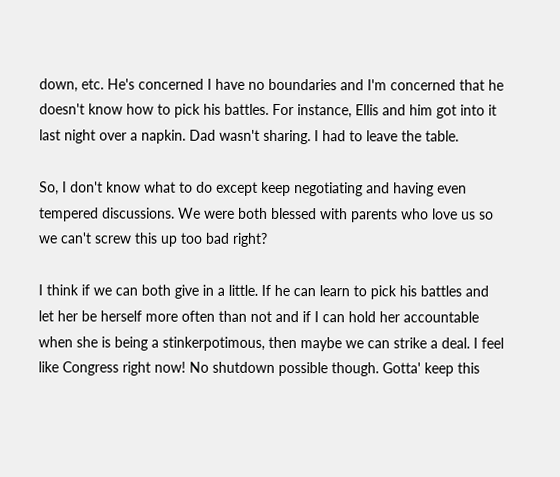down, etc. He's concerned I have no boundaries and I'm concerned that he doesn't know how to pick his battles. For instance, Ellis and him got into it last night over a napkin. Dad wasn't sharing. I had to leave the table.

So, I don't know what to do except keep negotiating and having even tempered discussions. We were both blessed with parents who love us so we can't screw this up too bad right?

I think if we can both give in a little. If he can learn to pick his battles and let her be herself more often than not and if I can hold her accountable when she is being a stinkerpotimous, then maybe we can strike a deal. I feel like Congress right now! No shutdown possible though. Gotta' keep this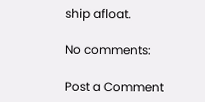ship afloat.

No comments:

Post a Comment